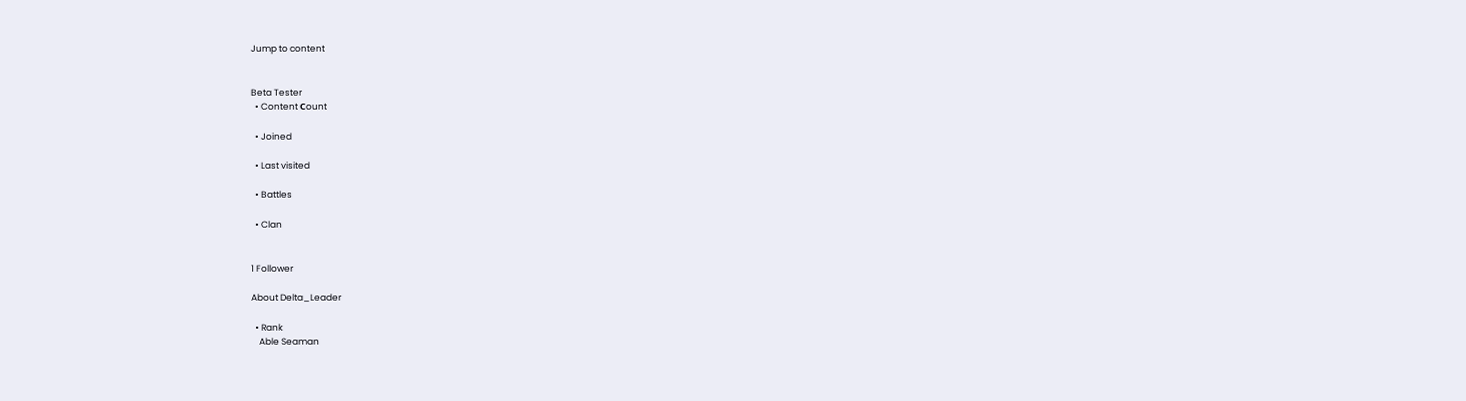Jump to content


Beta Tester
  • Content Сount

  • Joined

  • Last visited

  • Battles

  • Clan


1 Follower

About Delta_Leader

  • Rank
    Able Seaman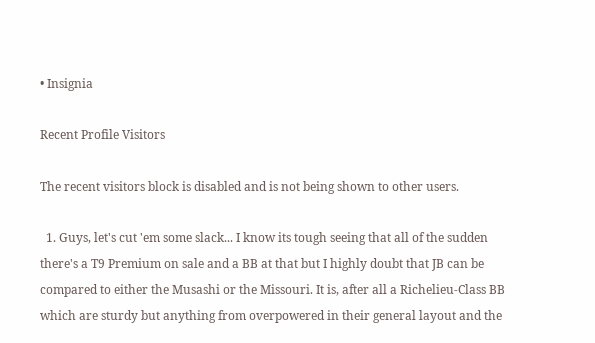• Insignia

Recent Profile Visitors

The recent visitors block is disabled and is not being shown to other users.

  1. Guys, let's cut 'em some slack... I know its tough seeing that all of the sudden there's a T9 Premium on sale and a BB at that but I highly doubt that JB can be compared to either the Musashi or the Missouri. It is, after all a Richelieu-Class BB which are sturdy but anything from overpowered in their general layout and the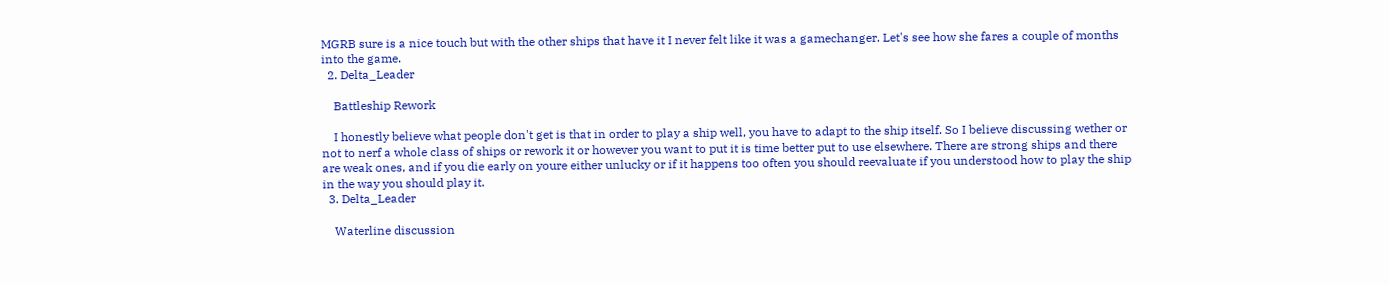MGRB sure is a nice touch but with the other ships that have it I never felt like it was a gamechanger. Let's see how she fares a couple of months into the game.
  2. Delta_Leader

    Battleship Rework

    I honestly believe what people don't get is that in order to play a ship well, you have to adapt to the ship itself. So I believe discussing wether or not to nerf a whole class of ships or rework it or however you want to put it is time better put to use elsewhere. There are strong ships and there are weak ones, and if you die early on youre either unlucky or if it happens too often you should reevaluate if you understood how to play the ship in the way you should play it.
  3. Delta_Leader

    Waterline discussion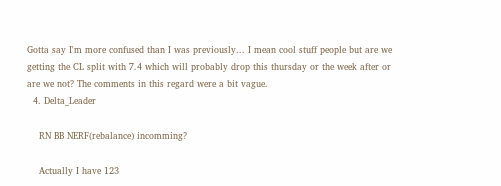Gotta say I'm more confused than I was previously... I mean cool stuff people but are we getting the CL split with 7.4 which will probably drop this thursday or the week after or are we not? The comments in this regard were a bit vague.
  4. Delta_Leader

    RN BB NERF(rebalance) incomming?

    Actually I have 123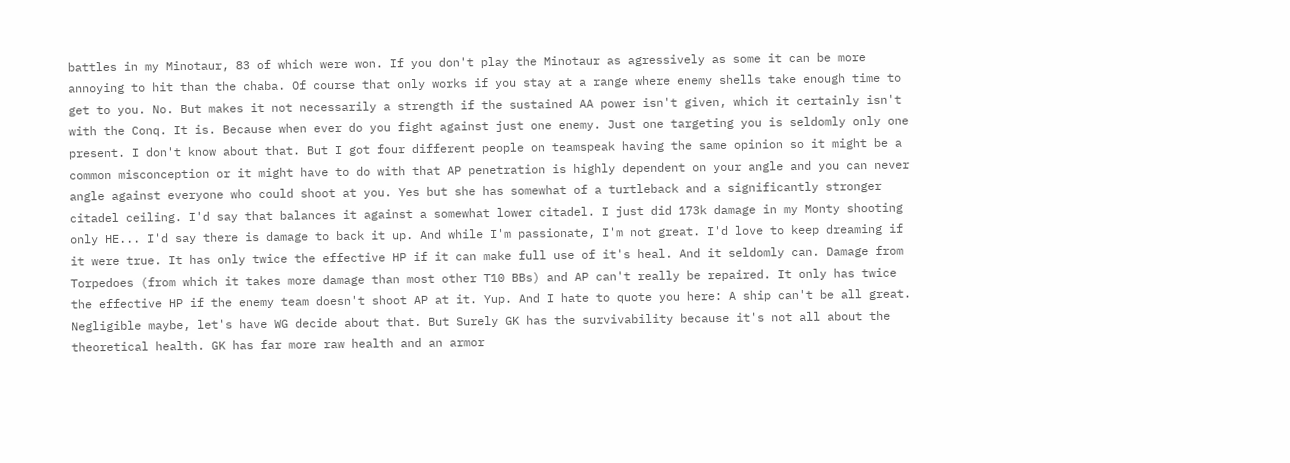battles in my Minotaur, 83 of which were won. If you don't play the Minotaur as agressively as some it can be more annoying to hit than the chaba. Of course that only works if you stay at a range where enemy shells take enough time to get to you. No. But makes it not necessarily a strength if the sustained AA power isn't given, which it certainly isn't with the Conq. It is. Because when ever do you fight against just one enemy. Just one targeting you is seldomly only one present. I don't know about that. But I got four different people on teamspeak having the same opinion so it might be a common misconception or it might have to do with that AP penetration is highly dependent on your angle and you can never angle against everyone who could shoot at you. Yes but she has somewhat of a turtleback and a significantly stronger citadel ceiling. I'd say that balances it against a somewhat lower citadel. I just did 173k damage in my Monty shooting only HE... I'd say there is damage to back it up. And while I'm passionate, I'm not great. I'd love to keep dreaming if it were true. It has only twice the effective HP if it can make full use of it's heal. And it seldomly can. Damage from Torpedoes (from which it takes more damage than most other T10 BBs) and AP can't really be repaired. It only has twice the effective HP if the enemy team doesn't shoot AP at it. Yup. And I hate to quote you here: A ship can't be all great. Negligible maybe, let's have WG decide about that. But Surely GK has the survivability because it's not all about the theoretical health. GK has far more raw health and an armor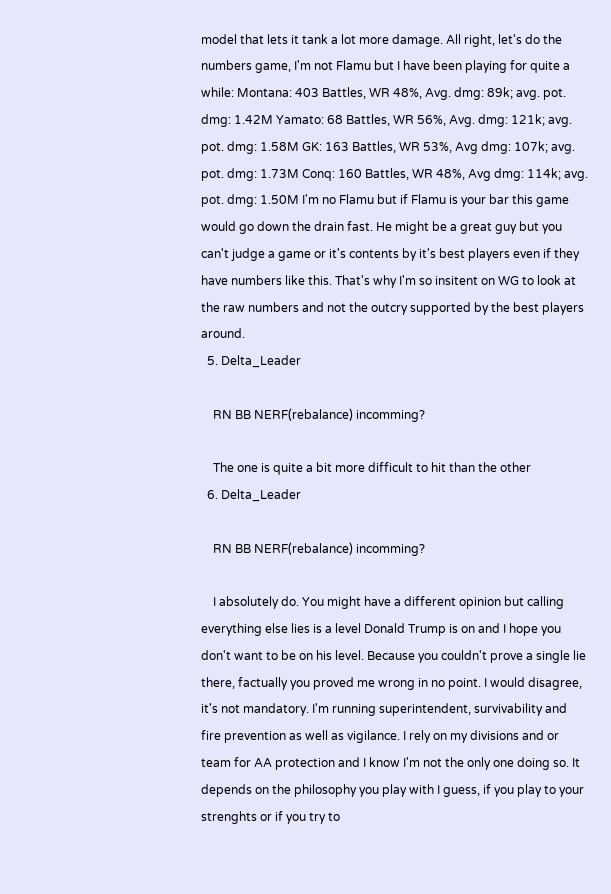model that lets it tank a lot more damage. All right, let's do the numbers game, I'm not Flamu but I have been playing for quite a while: Montana: 403 Battles, WR 48%, Avg. dmg: 89k; avg. pot. dmg: 1.42M Yamato: 68 Battles, WR 56%, Avg. dmg: 121k; avg. pot. dmg: 1.58M GK: 163 Battles, WR 53%, Avg dmg: 107k; avg. pot. dmg: 1.73M Conq: 160 Battles, WR 48%, Avg dmg: 114k; avg. pot. dmg: 1.50M I'm no Flamu but if Flamu is your bar this game would go down the drain fast. He might be a great guy but you can't judge a game or it's contents by it's best players even if they have numbers like this. That's why I'm so insitent on WG to look at the raw numbers and not the outcry supported by the best players around.
  5. Delta_Leader

    RN BB NERF(rebalance) incomming?

    The one is quite a bit more difficult to hit than the other
  6. Delta_Leader

    RN BB NERF(rebalance) incomming?

    I absolutely do. You might have a different opinion but calling everything else lies is a level Donald Trump is on and I hope you don't want to be on his level. Because you couldn't prove a single lie there, factually you proved me wrong in no point. I would disagree, it's not mandatory. I'm running superintendent, survivability and fire prevention as well as vigilance. I rely on my divisions and or team for AA protection and I know I'm not the only one doing so. It depends on the philosophy you play with I guess, if you play to your strenghts or if you try to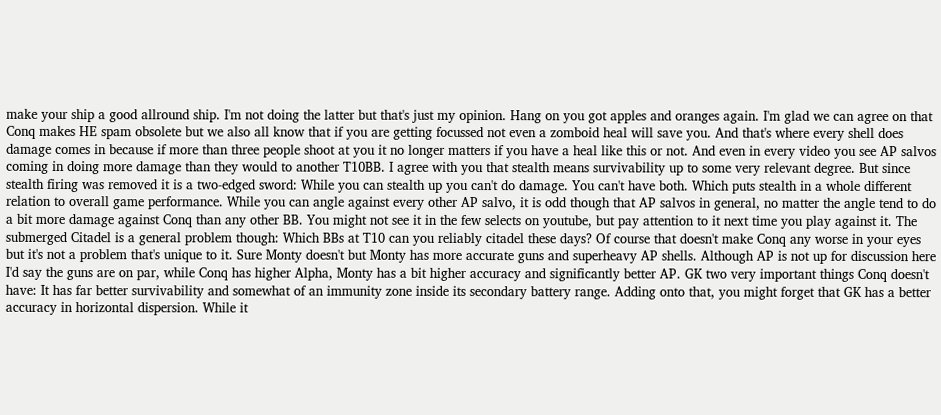make your ship a good allround ship. I'm not doing the latter but that's just my opinion. Hang on you got apples and oranges again. I'm glad we can agree on that Conq makes HE spam obsolete but we also all know that if you are getting focussed not even a zomboid heal will save you. And that's where every shell does damage comes in because if more than three people shoot at you it no longer matters if you have a heal like this or not. And even in every video you see AP salvos coming in doing more damage than they would to another T10BB. I agree with you that stealth means survivability up to some very relevant degree. But since stealth firing was removed it is a two-edged sword: While you can stealth up you can't do damage. You can't have both. Which puts stealth in a whole different relation to overall game performance. While you can angle against every other AP salvo, it is odd though that AP salvos in general, no matter the angle tend to do a bit more damage against Conq than any other BB. You might not see it in the few selects on youtube, but pay attention to it next time you play against it. The submerged Citadel is a general problem though: Which BBs at T10 can you reliably citadel these days? Of course that doesn't make Conq any worse in your eyes but it's not a problem that's unique to it. Sure Monty doesn't but Monty has more accurate guns and superheavy AP shells. Although AP is not up for discussion here I'd say the guns are on par, while Conq has higher Alpha, Monty has a bit higher accuracy and significantly better AP. GK two very important things Conq doesn't have: It has far better survivability and somewhat of an immunity zone inside its secondary battery range. Adding onto that, you might forget that GK has a better accuracy in horizontal dispersion. While it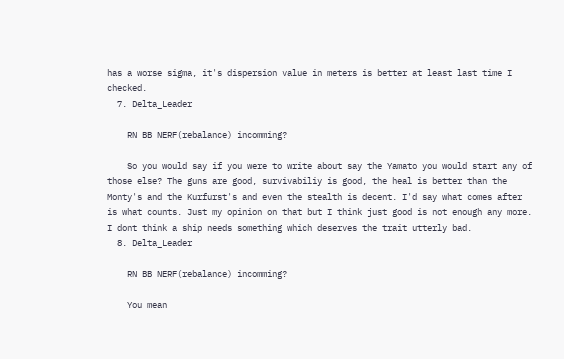has a worse sigma, it's dispersion value in meters is better at least last time I checked.
  7. Delta_Leader

    RN BB NERF(rebalance) incomming?

    So you would say if you were to write about say the Yamato you would start any of those else? The guns are good, survivabiliy is good, the heal is better than the Monty's and the Kurfurst's and even the stealth is decent. I'd say what comes after is what counts. Just my opinion on that but I think just good is not enough any more. I dont think a ship needs something which deserves the trait utterly bad.
  8. Delta_Leader

    RN BB NERF(rebalance) incomming?

    You mean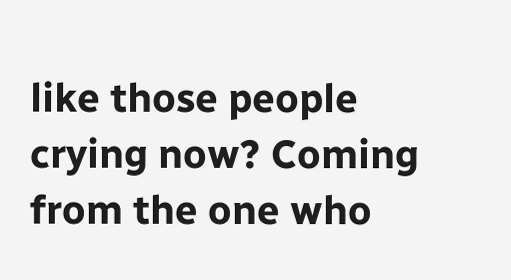like those people crying now? Coming from the one who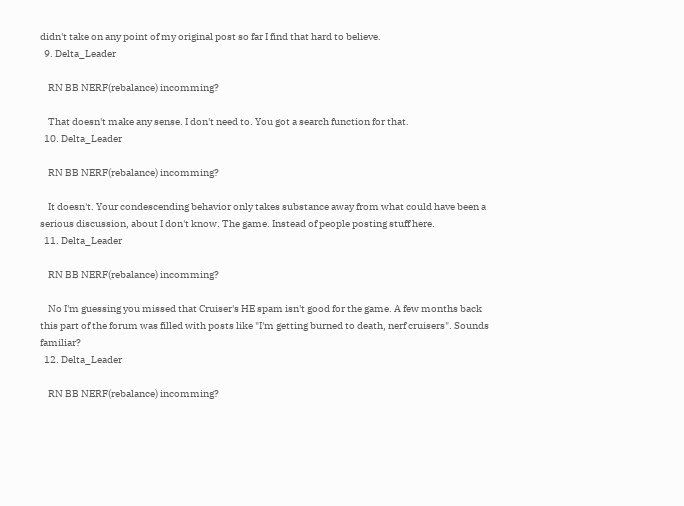didn't take on any point of my original post so far I find that hard to believe.
  9. Delta_Leader

    RN BB NERF(rebalance) incomming?

    That doesn't make any sense. I don't need to. You got a search function for that.
  10. Delta_Leader

    RN BB NERF(rebalance) incomming?

    It doesn't. Your condescending behavior only takes substance away from what could have been a serious discussion, about I don't know. The game. Instead of people posting stuff here.
  11. Delta_Leader

    RN BB NERF(rebalance) incomming?

    No I'm guessing you missed that Cruiser's HE spam isn't good for the game. A few months back this part of the forum was filled with posts like "I'm getting burned to death, nerf cruisers". Sounds familiar?
  12. Delta_Leader

    RN BB NERF(rebalance) incomming?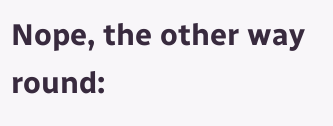Nope, the other way round: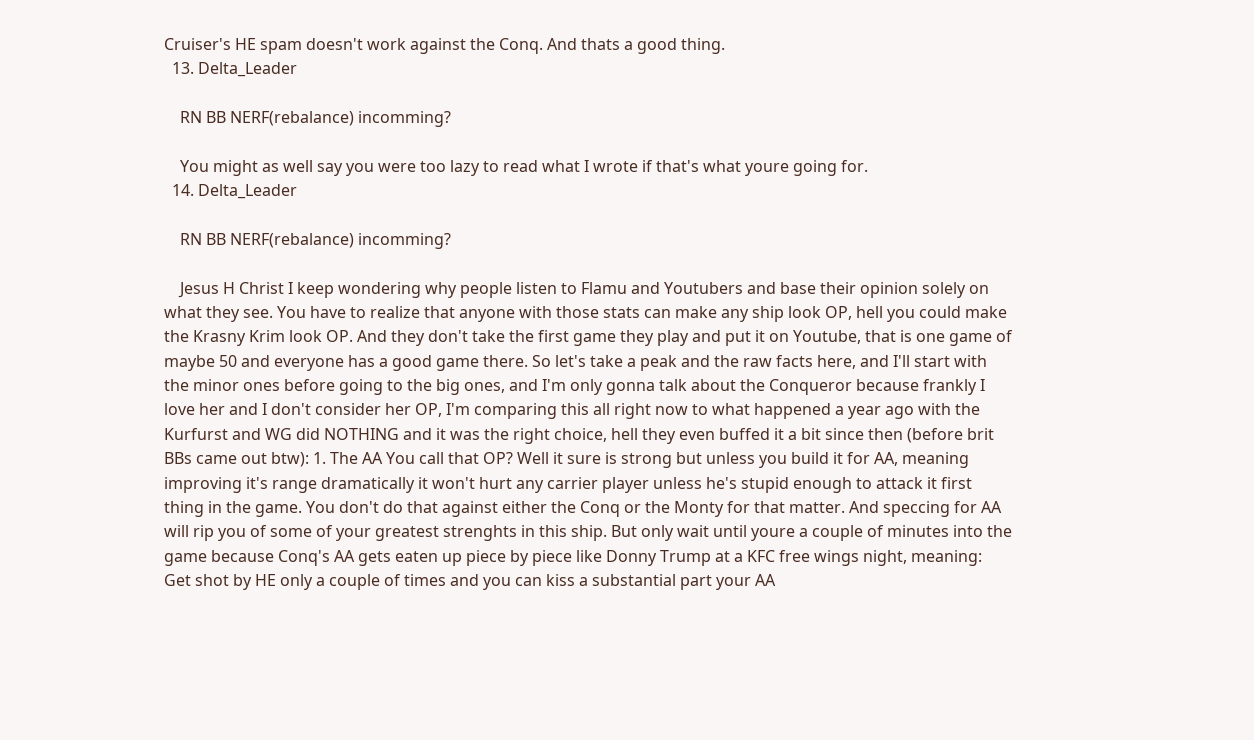Cruiser's HE spam doesn't work against the Conq. And thats a good thing.
  13. Delta_Leader

    RN BB NERF(rebalance) incomming?

    You might as well say you were too lazy to read what I wrote if that's what youre going for.
  14. Delta_Leader

    RN BB NERF(rebalance) incomming?

    Jesus H Christ I keep wondering why people listen to Flamu and Youtubers and base their opinion solely on what they see. You have to realize that anyone with those stats can make any ship look OP, hell you could make the Krasny Krim look OP. And they don't take the first game they play and put it on Youtube, that is one game of maybe 50 and everyone has a good game there. So let's take a peak and the raw facts here, and I'll start with the minor ones before going to the big ones, and I'm only gonna talk about the Conqueror because frankly I love her and I don't consider her OP, I'm comparing this all right now to what happened a year ago with the Kurfurst and WG did NOTHING and it was the right choice, hell they even buffed it a bit since then (before brit BBs came out btw): 1. The AA You call that OP? Well it sure is strong but unless you build it for AA, meaning improving it's range dramatically it won't hurt any carrier player unless he's stupid enough to attack it first thing in the game. You don't do that against either the Conq or the Monty for that matter. And speccing for AA will rip you of some of your greatest strenghts in this ship. But only wait until youre a couple of minutes into the game because Conq's AA gets eaten up piece by piece like Donny Trump at a KFC free wings night, meaning: Get shot by HE only a couple of times and you can kiss a substantial part your AA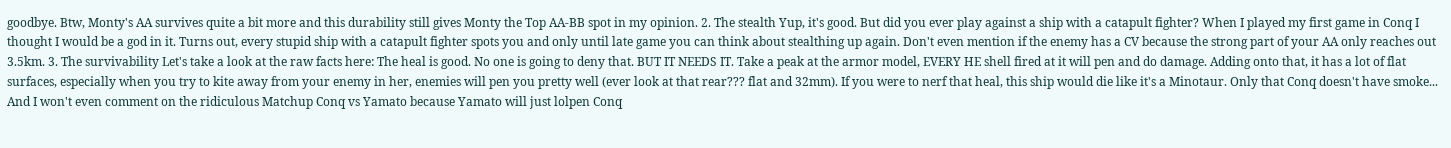goodbye. Btw, Monty's AA survives quite a bit more and this durability still gives Monty the Top AA-BB spot in my opinion. 2. The stealth Yup, it's good. But did you ever play against a ship with a catapult fighter? When I played my first game in Conq I thought I would be a god in it. Turns out, every stupid ship with a catapult fighter spots you and only until late game you can think about stealthing up again. Don't even mention if the enemy has a CV because the strong part of your AA only reaches out 3.5km. 3. The survivability Let's take a look at the raw facts here: The heal is good. No one is going to deny that. BUT IT NEEDS IT. Take a peak at the armor model, EVERY HE shell fired at it will pen and do damage. Adding onto that, it has a lot of flat surfaces, especially when you try to kite away from your enemy in her, enemies will pen you pretty well (ever look at that rear??? flat and 32mm). If you were to nerf that heal, this ship would die like it's a Minotaur. Only that Conq doesn't have smoke... And I won't even comment on the ridiculous Matchup Conq vs Yamato because Yamato will just lolpen Conq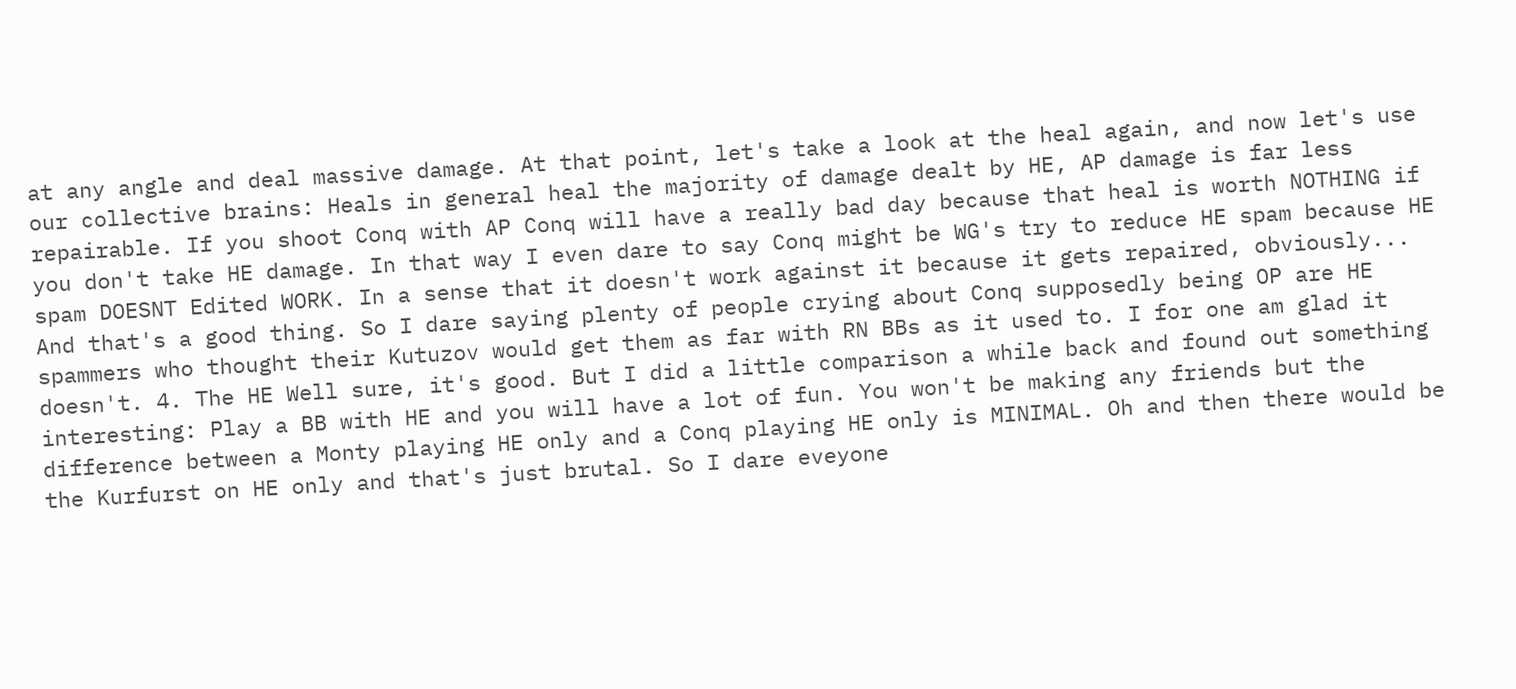at any angle and deal massive damage. At that point, let's take a look at the heal again, and now let's use our collective brains: Heals in general heal the majority of damage dealt by HE, AP damage is far less repairable. If you shoot Conq with AP Conq will have a really bad day because that heal is worth NOTHING if you don't take HE damage. In that way I even dare to say Conq might be WG's try to reduce HE spam because HE spam DOESNT Edited WORK. In a sense that it doesn't work against it because it gets repaired, obviously... And that's a good thing. So I dare saying plenty of people crying about Conq supposedly being OP are HE spammers who thought their Kutuzov would get them as far with RN BBs as it used to. I for one am glad it doesn't. 4. The HE Well sure, it's good. But I did a little comparison a while back and found out something interesting: Play a BB with HE and you will have a lot of fun. You won't be making any friends but the difference between a Monty playing HE only and a Conq playing HE only is MINIMAL. Oh and then there would be the Kurfurst on HE only and that's just brutal. So I dare eveyone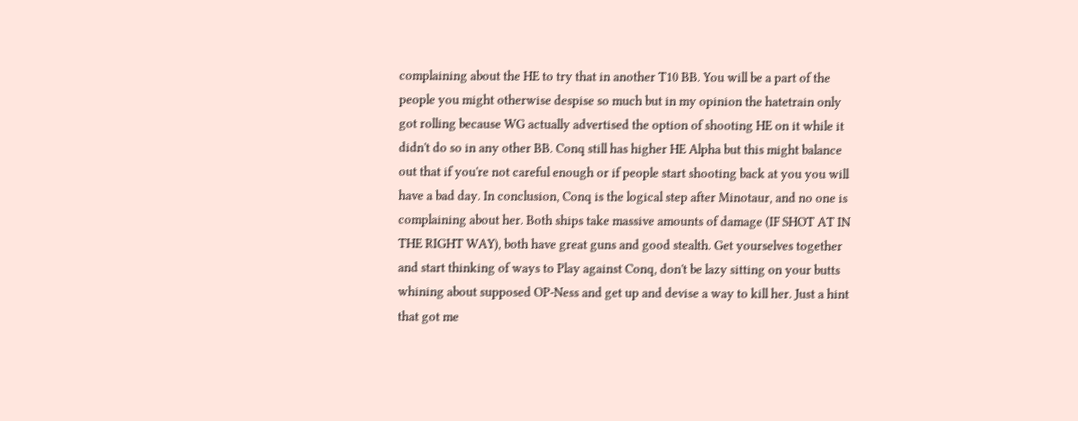complaining about the HE to try that in another T10 BB. You will be a part of the people you might otherwise despise so much but in my opinion the hatetrain only got rolling because WG actually advertised the option of shooting HE on it while it didn't do so in any other BB. Conq still has higher HE Alpha but this might balance out that if you're not careful enough or if people start shooting back at you you will have a bad day. In conclusion, Conq is the logical step after Minotaur, and no one is complaining about her. Both ships take massive amounts of damage (IF SHOT AT IN THE RIGHT WAY), both have great guns and good stealth. Get yourselves together and start thinking of ways to Play against Conq, don't be lazy sitting on your butts whining about supposed OP-Ness and get up and devise a way to kill her. Just a hint that got me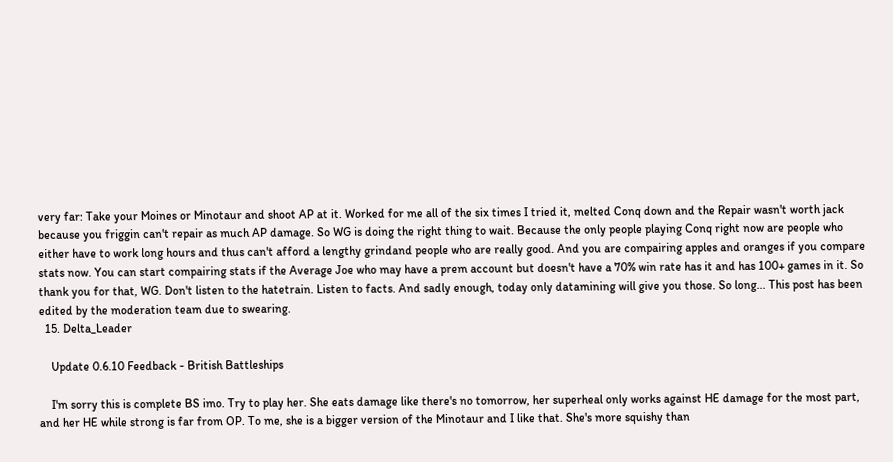very far: Take your Moines or Minotaur and shoot AP at it. Worked for me all of the six times I tried it, melted Conq down and the Repair wasn't worth jack because you friggin can't repair as much AP damage. So WG is doing the right thing to wait. Because the only people playing Conq right now are people who either have to work long hours and thus can't afford a lengthy grindand people who are really good. And you are compairing apples and oranges if you compare stats now. You can start compairing stats if the Average Joe who may have a prem account but doesn't have a 70% win rate has it and has 100+ games in it. So thank you for that, WG. Don't listen to the hatetrain. Listen to facts. And sadly enough, today only datamining will give you those. So long... This post has been edited by the moderation team due to swearing.
  15. Delta_Leader

    Update 0.6.10 Feedback - British Battleships

    I'm sorry this is complete BS imo. Try to play her. She eats damage like there's no tomorrow, her superheal only works against HE damage for the most part, and her HE while strong is far from OP. To me, she is a bigger version of the Minotaur and I like that. She's more squishy than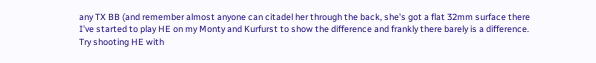any TX BB (and remember almost anyone can citadel her through the back, she's got a flat 32mm surface there I've started to play HE on my Monty and Kurfurst to show the difference and frankly there barely is a difference. Try shooting HE with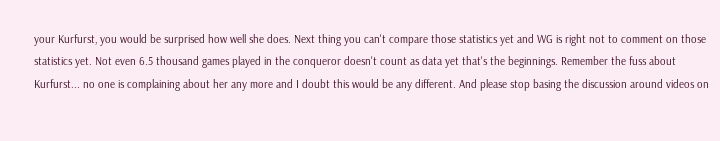your Kurfurst, you would be surprised how well she does. Next thing you can't compare those statistics yet and WG is right not to comment on those statistics yet. Not even 6.5 thousand games played in the conqueror doesn't count as data yet that's the beginnings. Remember the fuss about Kurfurst... no one is complaining about her any more and I doubt this would be any different. And please stop basing the discussion around videos on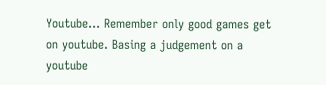Youtube... Remember only good games get on youtube. Basing a judgement on a youtube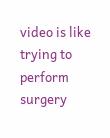video is like trying to perform surgery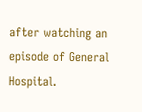after watching an episode of General Hospital.